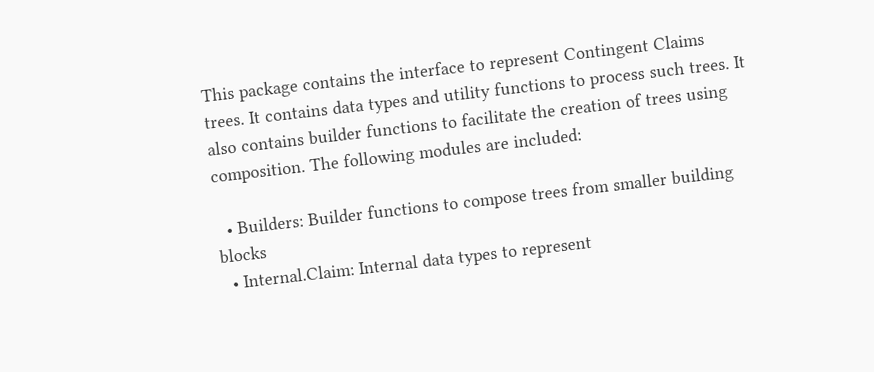This package contains the interface to represent Contingent Claims trees. It contains data types and utility functions to process such trees. It also contains builder functions to facilitate the creation of trees using composition. The following modules are included:

  • Builders: Builder functions to compose trees from smaller building blocks
  • Internal.Claim: Internal data types to represent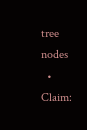tree nodes
  • Claim: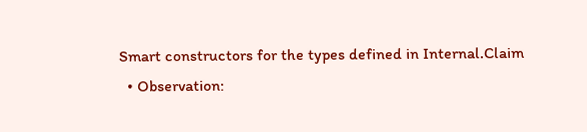Smart constructors for the types defined in Internal.Claim
  • Observation: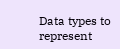Data types to represent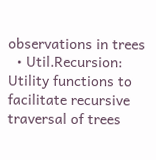observations in trees
  • Util.Recursion: Utility functions to facilitate recursive traversal of trees